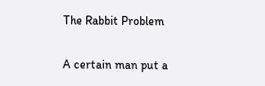The Rabbit Problem

A certain man put a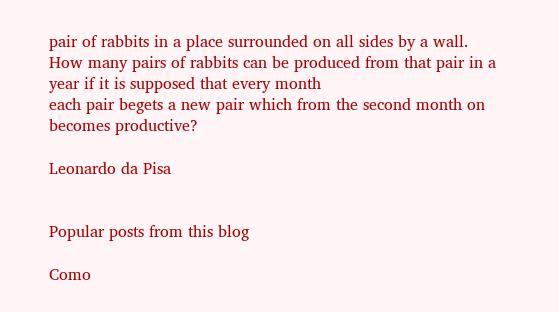pair of rabbits in a place surrounded on all sides by a wall.
How many pairs of rabbits can be produced from that pair in a year if it is supposed that every month
each pair begets a new pair which from the second month on becomes productive?

Leonardo da Pisa


Popular posts from this blog

Como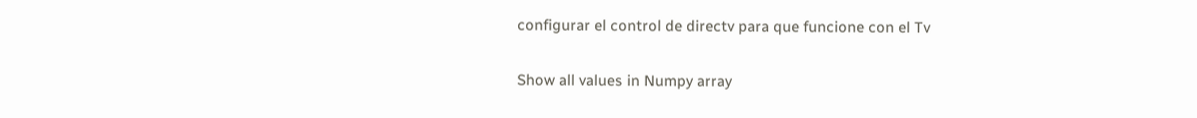configurar el control de directv para que funcione con el Tv

Show all values in Numpy array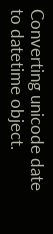Converting unicode date to datetime object.